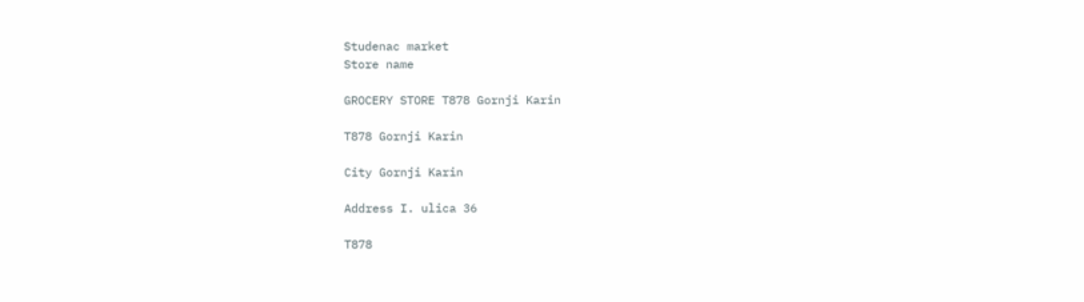Studenac market
Store name

GROCERY STORE T878 Gornji Karin

T878 Gornji Karin

City Gornji Karin

Address I. ulica 36

T878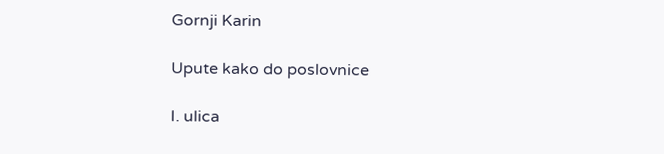Gornji Karin

Upute kako do poslovnice

I. ulica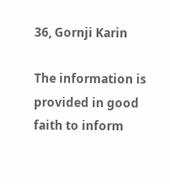36, Gornji Karin

The information is provided in good faith to inform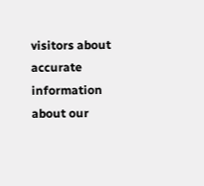visitors about accurate information about our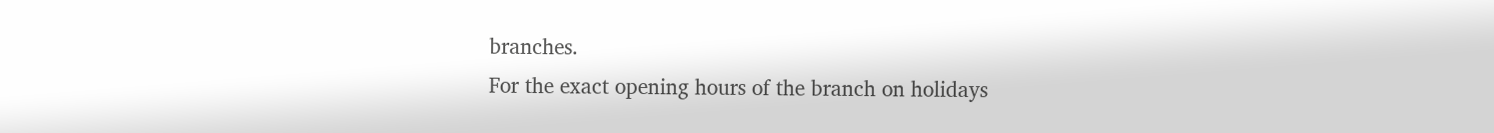branches.
For the exact opening hours of the branch on holidays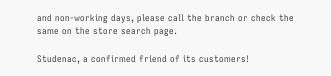and non-working days, please call the branch or check the same on the store search page.

Studenac, a confirmed friend of its customers!